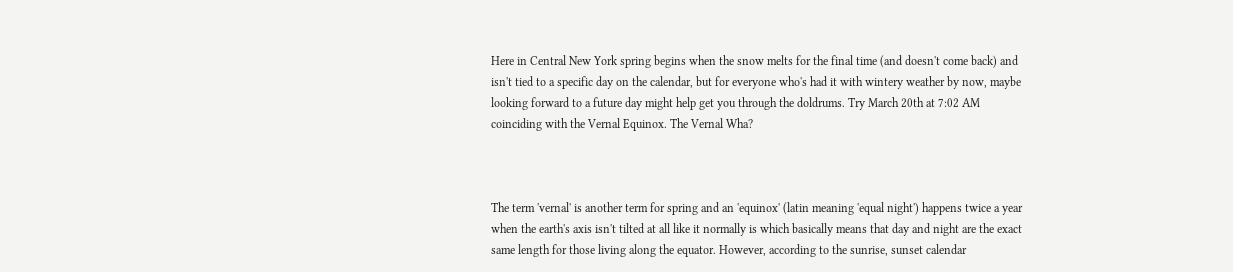Here in Central New York spring begins when the snow melts for the final time (and doesn't come back) and isn't tied to a specific day on the calendar, but for everyone who's had it with wintery weather by now, maybe looking forward to a future day might help get you through the doldrums. Try March 20th at 7:02 AM coinciding with the Vernal Equinox. The Vernal Wha?



The term 'vernal' is another term for spring and an 'equinox' (latin meaning 'equal night') happens twice a year when the earth's axis isn't tilted at all like it normally is which basically means that day and night are the exact same length for those living along the equator. However, according to the sunrise, sunset calendar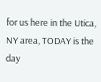for us here in the Utica, NY area, TODAY is the day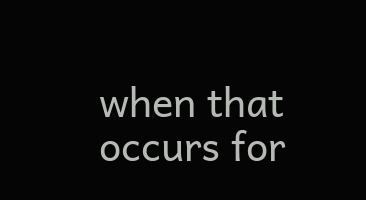when that occurs for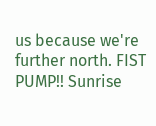us because we're further north. FIST PUMP!! Sunrise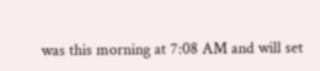was this morning at 7:08 AM and will set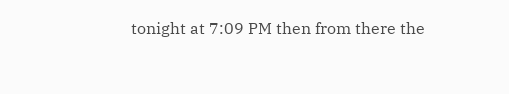tonight at 7:09 PM then from there the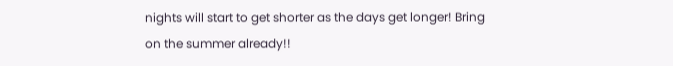nights will start to get shorter as the days get longer! Bring on the summer already!!